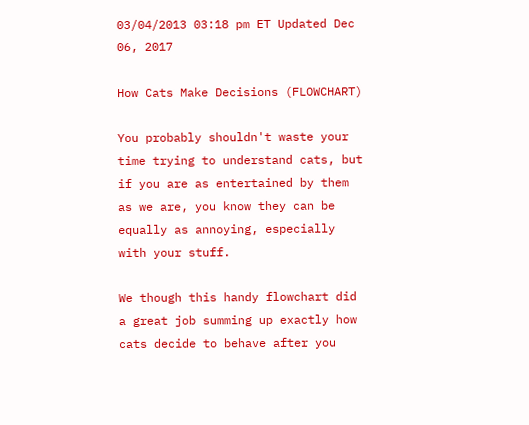03/04/2013 03:18 pm ET Updated Dec 06, 2017

How Cats Make Decisions (FLOWCHART)

You probably shouldn't waste your time trying to understand cats, but if you are as entertained by them as we are, you know they can be equally as annoying, especially with your stuff.

We though this handy flowchart did a great job summing up exactly how cats decide to behave after you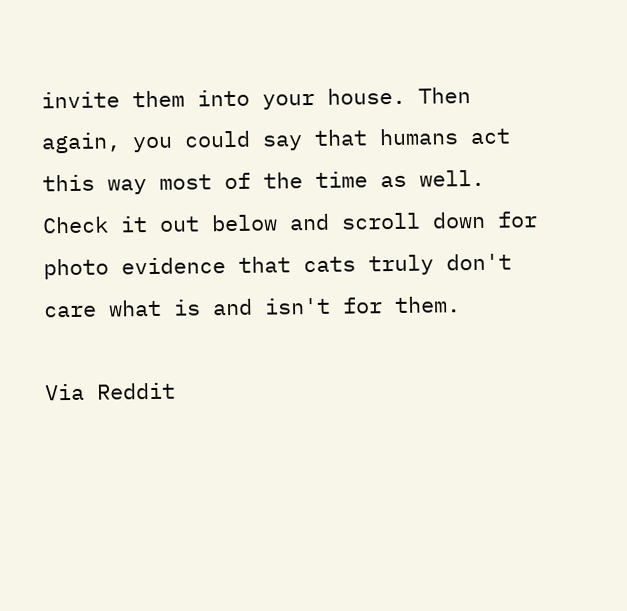invite them into your house. Then again, you could say that humans act this way most of the time as well. Check it out below and scroll down for photo evidence that cats truly don't care what is and isn't for them.

Via Reddit